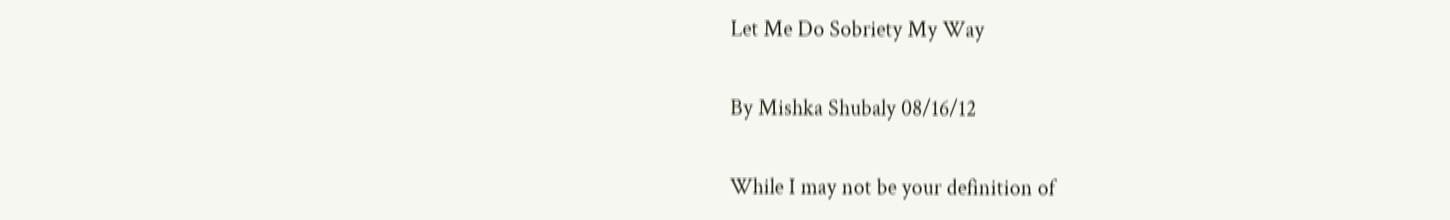Let Me Do Sobriety My Way

By Mishka Shubaly 08/16/12

While I may not be your definition of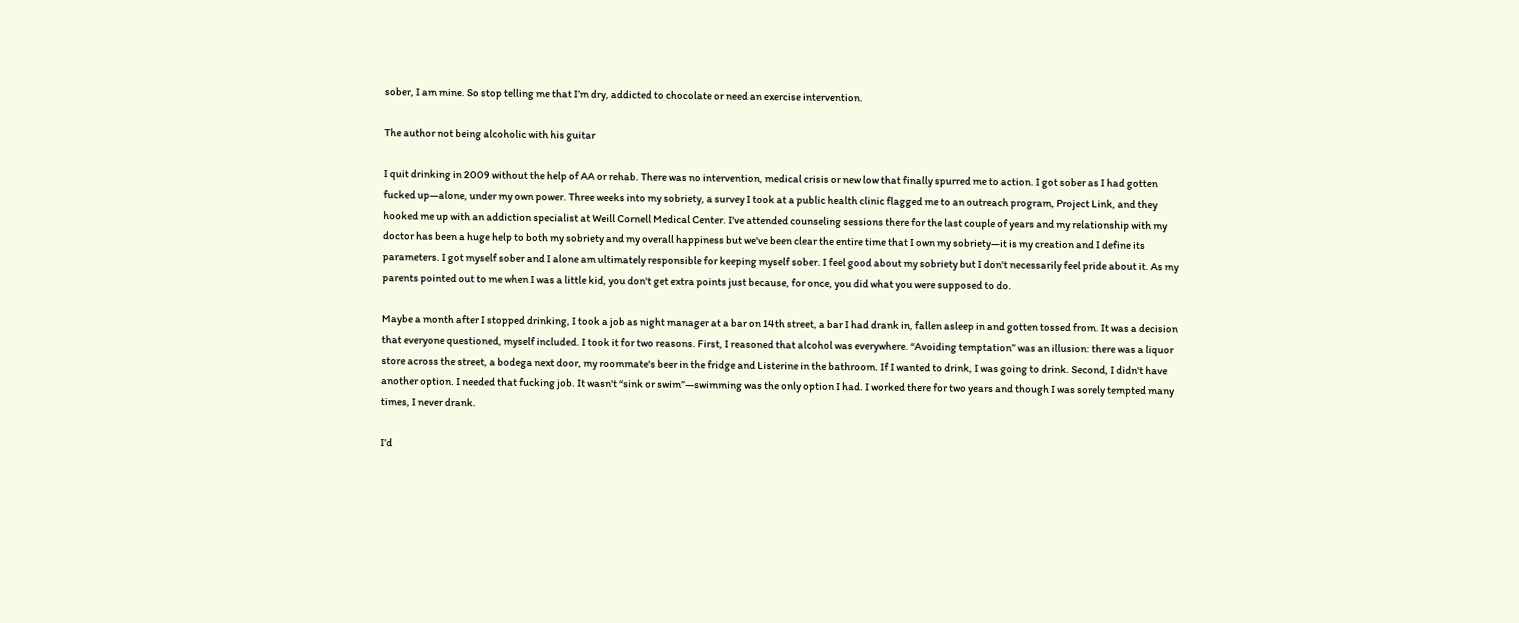sober, I am mine. So stop telling me that I’m dry, addicted to chocolate or need an exercise intervention.

The author not being alcoholic with his guitar

I quit drinking in 2009 without the help of AA or rehab. There was no intervention, medical crisis or new low that finally spurred me to action. I got sober as I had gotten fucked up—alone, under my own power. Three weeks into my sobriety, a survey I took at a public health clinic flagged me to an outreach program, Project Link, and they hooked me up with an addiction specialist at Weill Cornell Medical Center. I've attended counseling sessions there for the last couple of years and my relationship with my doctor has been a huge help to both my sobriety and my overall happiness but we've been clear the entire time that I own my sobriety—it is my creation and I define its parameters. I got myself sober and I alone am ultimately responsible for keeping myself sober. I feel good about my sobriety but I don't necessarily feel pride about it. As my parents pointed out to me when I was a little kid, you don't get extra points just because, for once, you did what you were supposed to do.

Maybe a month after I stopped drinking, I took a job as night manager at a bar on 14th street, a bar I had drank in, fallen asleep in and gotten tossed from. It was a decision that everyone questioned, myself included. I took it for two reasons. First, I reasoned that alcohol was everywhere. “Avoiding temptation” was an illusion: there was a liquor store across the street, a bodega next door, my roommate's beer in the fridge and Listerine in the bathroom. If I wanted to drink, I was going to drink. Second, I didn't have another option. I needed that fucking job. It wasn't “sink or swim”—swimming was the only option I had. I worked there for two years and though I was sorely tempted many times, I never drank.

I’d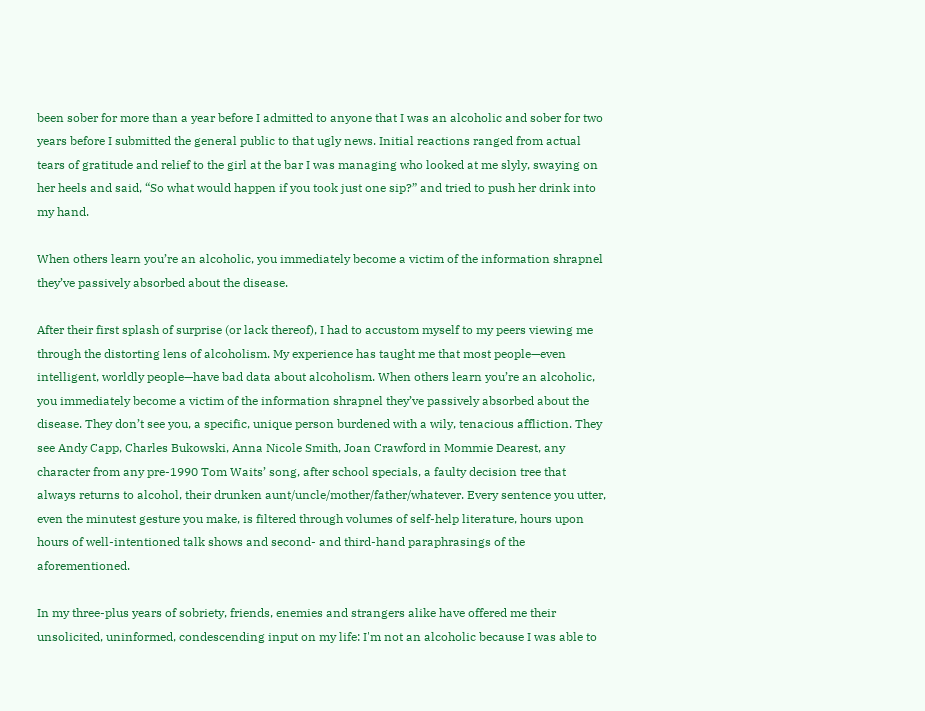been sober for more than a year before I admitted to anyone that I was an alcoholic and sober for two years before I submitted the general public to that ugly news. Initial reactions ranged from actual tears of gratitude and relief to the girl at the bar I was managing who looked at me slyly, swaying on her heels and said, “So what would happen if you took just one sip?” and tried to push her drink into my hand.

When others learn you’re an alcoholic, you immediately become a victim of the information shrapnel they’ve passively absorbed about the disease.

After their first splash of surprise (or lack thereof), I had to accustom myself to my peers viewing me through the distorting lens of alcoholism. My experience has taught me that most people—even intelligent, worldly people—have bad data about alcoholism. When others learn you’re an alcoholic, you immediately become a victim of the information shrapnel they’ve passively absorbed about the disease. They don’t see you, a specific, unique person burdened with a wily, tenacious affliction. They see Andy Capp, Charles Bukowski, Anna Nicole Smith, Joan Crawford in Mommie Dearest, any character from any pre-1990 Tom Waits’ song, after school specials, a faulty decision tree that always returns to alcohol, their drunken aunt/uncle/mother/father/whatever. Every sentence you utter, even the minutest gesture you make, is filtered through volumes of self-help literature, hours upon hours of well-intentioned talk shows and second- and third-hand paraphrasings of the aforementioned.

In my three-plus years of sobriety, friends, enemies and strangers alike have offered me their unsolicited, uninformed, condescending input on my life: I'm not an alcoholic because I was able to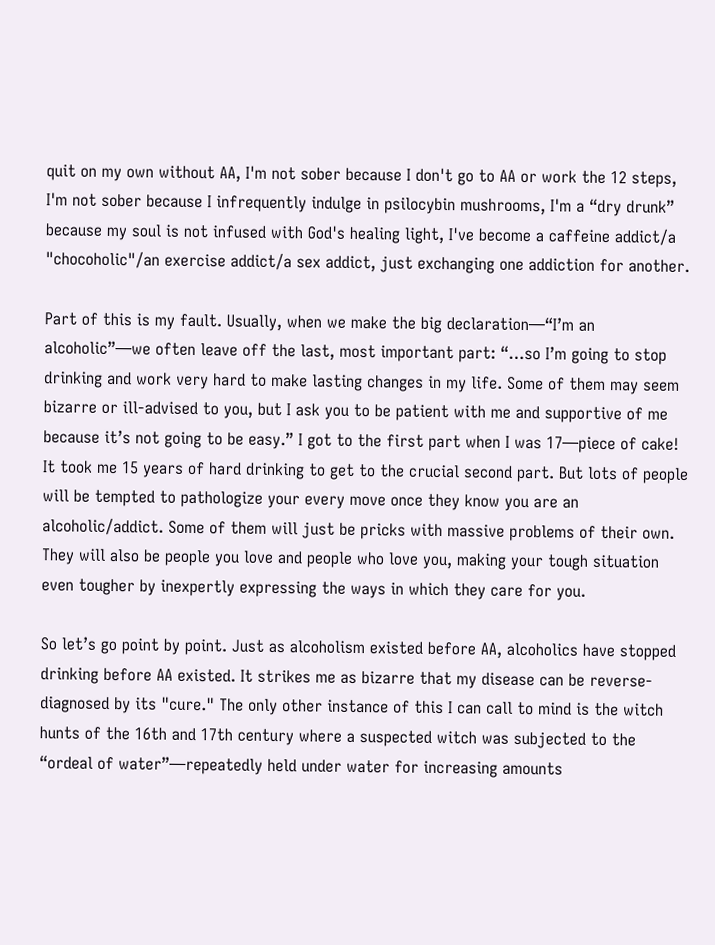quit on my own without AA, I'm not sober because I don't go to AA or work the 12 steps, I'm not sober because I infrequently indulge in psilocybin mushrooms, I'm a “dry drunk” because my soul is not infused with God's healing light, I've become a caffeine addict/a "chocoholic"/an exercise addict/a sex addict, just exchanging one addiction for another.

Part of this is my fault. Usually, when we make the big declaration—“I’m an alcoholic”—we often leave off the last, most important part: “…so I’m going to stop drinking and work very hard to make lasting changes in my life. Some of them may seem bizarre or ill-advised to you, but I ask you to be patient with me and supportive of me because it’s not going to be easy.” I got to the first part when I was 17—piece of cake! It took me 15 years of hard drinking to get to the crucial second part. But lots of people will be tempted to pathologize your every move once they know you are an alcoholic/addict. Some of them will just be pricks with massive problems of their own. They will also be people you love and people who love you, making your tough situation even tougher by inexpertly expressing the ways in which they care for you.

So let’s go point by point. Just as alcoholism existed before AA, alcoholics have stopped drinking before AA existed. It strikes me as bizarre that my disease can be reverse-diagnosed by its "cure." The only other instance of this I can call to mind is the witch hunts of the 16th and 17th century where a suspected witch was subjected to the “ordeal of water”—repeatedly held under water for increasing amounts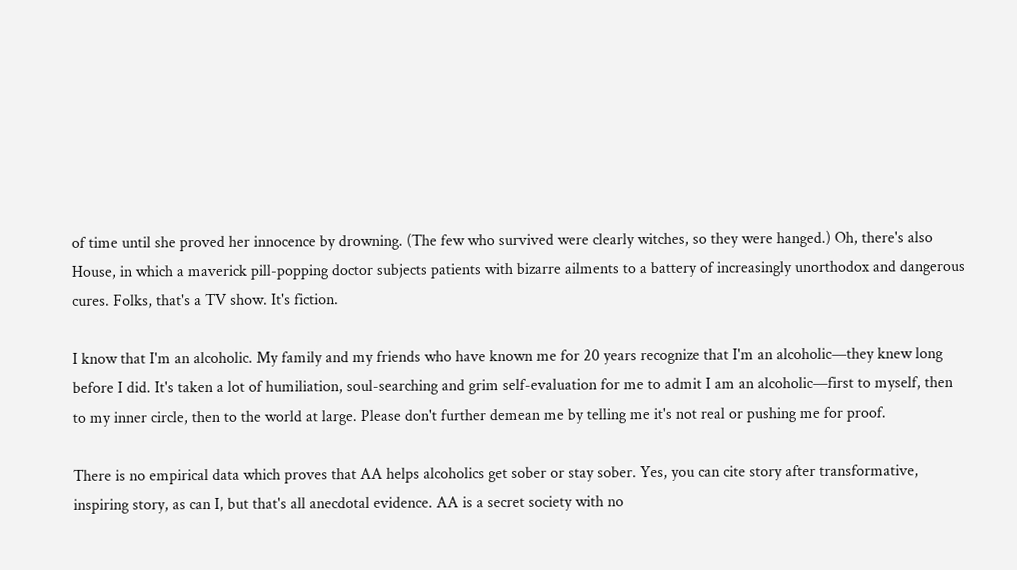of time until she proved her innocence by drowning. (The few who survived were clearly witches, so they were hanged.) Oh, there's also House, in which a maverick pill-popping doctor subjects patients with bizarre ailments to a battery of increasingly unorthodox and dangerous cures. Folks, that's a TV show. It's fiction.

I know that I'm an alcoholic. My family and my friends who have known me for 20 years recognize that I'm an alcoholic—they knew long before I did. It's taken a lot of humiliation, soul-searching and grim self-evaluation for me to admit I am an alcoholic—first to myself, then to my inner circle, then to the world at large. Please don't further demean me by telling me it's not real or pushing me for proof.

There is no empirical data which proves that AA helps alcoholics get sober or stay sober. Yes, you can cite story after transformative, inspiring story, as can I, but that's all anecdotal evidence. AA is a secret society with no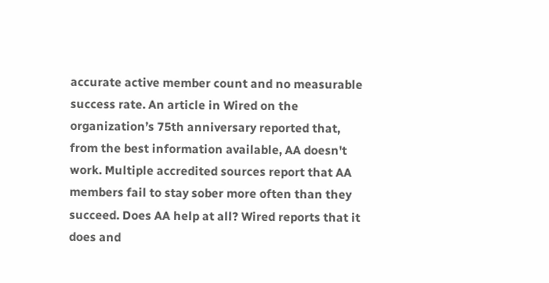accurate active member count and no measurable success rate. An article in Wired on the organization’s 75th anniversary reported that, from the best information available, AA doesn't work. Multiple accredited sources report that AA members fail to stay sober more often than they succeed. Does AA help at all? Wired reports that it does and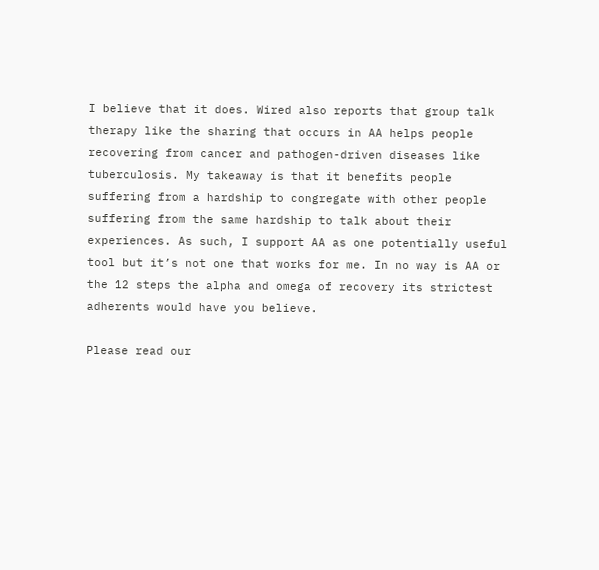I believe that it does. Wired also reports that group talk therapy like the sharing that occurs in AA helps people recovering from cancer and pathogen-driven diseases like tuberculosis. My takeaway is that it benefits people suffering from a hardship to congregate with other people suffering from the same hardship to talk about their experiences. As such, I support AA as one potentially useful tool but it’s not one that works for me. In no way is AA or the 12 steps the alpha and omega of recovery its strictest adherents would have you believe.

Please read our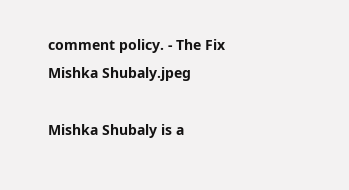comment policy. - The Fix
Mishka Shubaly.jpeg

Mishka Shubaly is a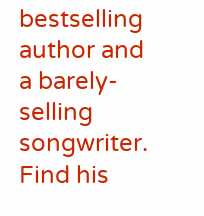bestselling author and a barely-selling songwriter. Find his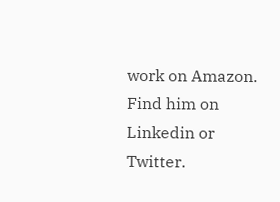work on Amazon. Find him on Linkedin or Twitter.